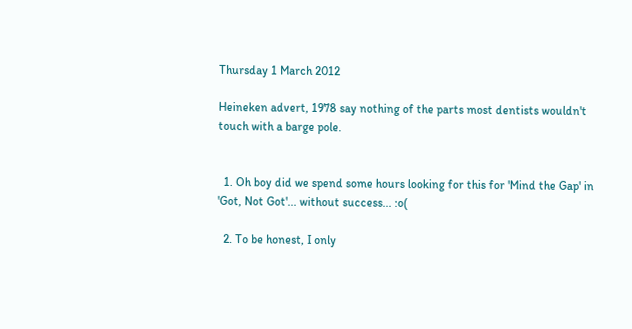Thursday 1 March 2012

Heineken advert, 1978 say nothing of the parts most dentists wouldn't touch with a barge pole.


  1. Oh boy did we spend some hours looking for this for 'Mind the Gap' in 'Got, Not Got'... without success... :o(

  2. To be honest, I only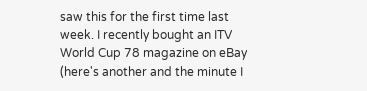saw this for the first time last week. I recently bought an ITV World Cup 78 magazine on eBay (here's another and the minute I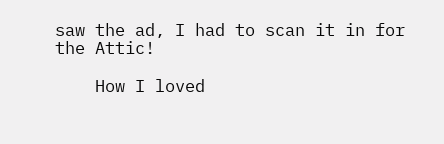saw the ad, I had to scan it in for the Attic!

    How I loved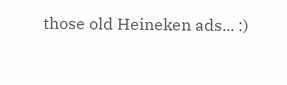those old Heineken ads... :)